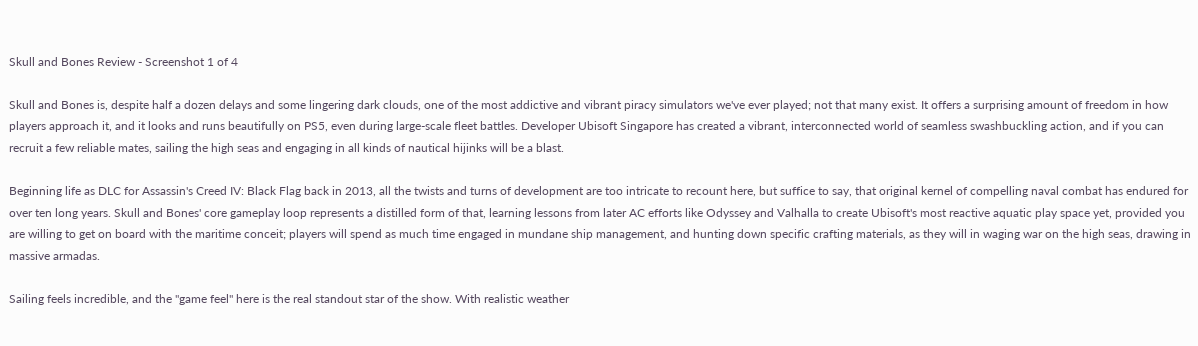Skull and Bones Review - Screenshot 1 of 4

Skull and Bones is, despite half a dozen delays and some lingering dark clouds, one of the most addictive and vibrant piracy simulators we've ever played; not that many exist. It offers a surprising amount of freedom in how players approach it, and it looks and runs beautifully on PS5, even during large-scale fleet battles. Developer Ubisoft Singapore has created a vibrant, interconnected world of seamless swashbuckling action, and if you can recruit a few reliable mates, sailing the high seas and engaging in all kinds of nautical hijinks will be a blast.

Beginning life as DLC for Assassin's Creed IV: Black Flag back in 2013, all the twists and turns of development are too intricate to recount here, but suffice to say, that original kernel of compelling naval combat has endured for over ten long years. Skull and Bones' core gameplay loop represents a distilled form of that, learning lessons from later AC efforts like Odyssey and Valhalla to create Ubisoft's most reactive aquatic play space yet, provided you are willing to get on board with the maritime conceit; players will spend as much time engaged in mundane ship management, and hunting down specific crafting materials, as they will in waging war on the high seas, drawing in massive armadas.

Sailing feels incredible, and the "game feel" here is the real standout star of the show. With realistic weather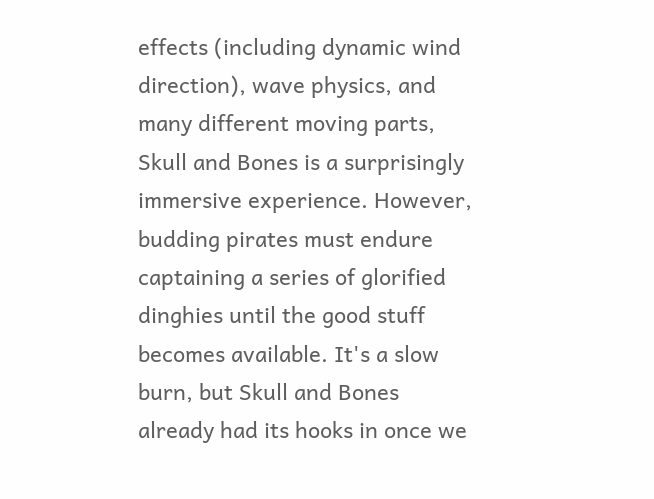effects (including dynamic wind direction), wave physics, and many different moving parts, Skull and Bones is a surprisingly immersive experience. However, budding pirates must endure captaining a series of glorified dinghies until the good stuff becomes available. It's a slow burn, but Skull and Bones already had its hooks in once we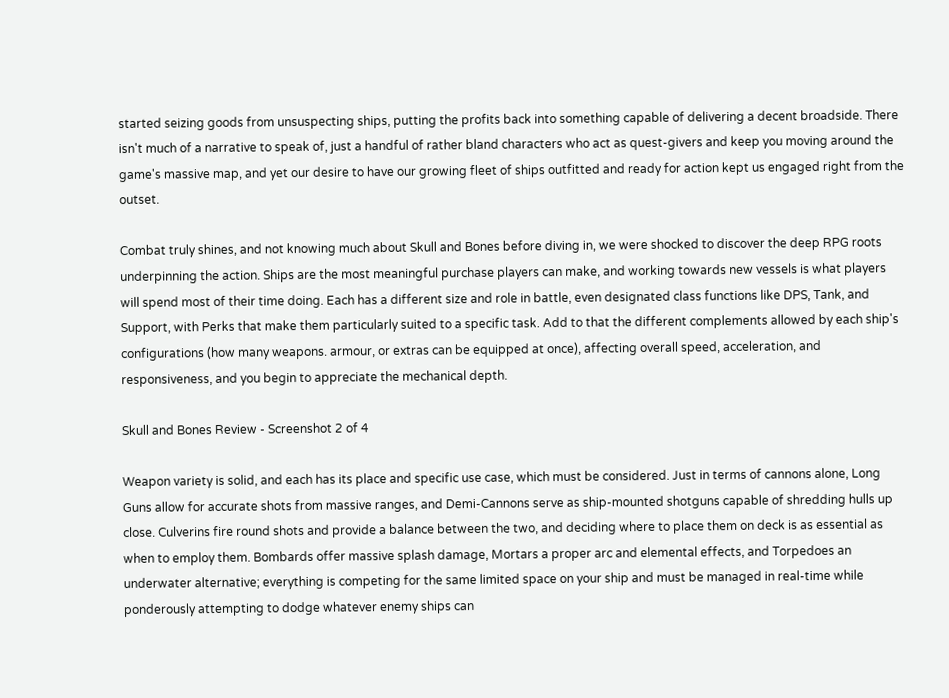started seizing goods from unsuspecting ships, putting the profits back into something capable of delivering a decent broadside. There isn't much of a narrative to speak of, just a handful of rather bland characters who act as quest-givers and keep you moving around the game's massive map, and yet our desire to have our growing fleet of ships outfitted and ready for action kept us engaged right from the outset.

Combat truly shines, and not knowing much about Skull and Bones before diving in, we were shocked to discover the deep RPG roots underpinning the action. Ships are the most meaningful purchase players can make, and working towards new vessels is what players will spend most of their time doing. Each has a different size and role in battle, even designated class functions like DPS, Tank, and Support, with Perks that make them particularly suited to a specific task. Add to that the different complements allowed by each ship's configurations (how many weapons. armour, or extras can be equipped at once), affecting overall speed, acceleration, and responsiveness, and you begin to appreciate the mechanical depth.

Skull and Bones Review - Screenshot 2 of 4

Weapon variety is solid, and each has its place and specific use case, which must be considered. Just in terms of cannons alone, Long Guns allow for accurate shots from massive ranges, and Demi-Cannons serve as ship-mounted shotguns capable of shredding hulls up close. Culverins fire round shots and provide a balance between the two, and deciding where to place them on deck is as essential as when to employ them. Bombards offer massive splash damage, Mortars a proper arc and elemental effects, and Torpedoes an underwater alternative; everything is competing for the same limited space on your ship and must be managed in real-time while ponderously attempting to dodge whatever enemy ships can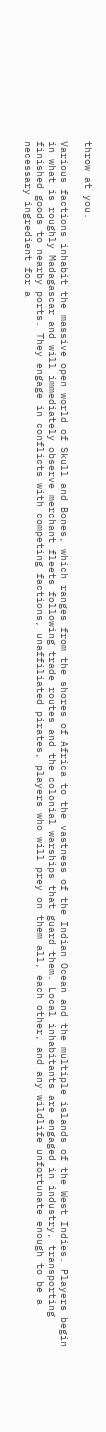throw at you.

Various factions inhabit the massive open world of Skull and Bones, which ranges from the shores of Africa to the vastness of the Indian Ocean and the multiple islands of the West Indies. Players begin in what is roughly Madagascar and will immediately observe merchant fleets following trade routes and the colonial warships that guard them. Local inhabitants are engaged in industry, transporting finished goods to nearby ports. They engage in conflicts with competing factions, unaffiliated pirates, players who will prey on them all, each other, and any wildlife unfortunate enough to be a necessary ingredient for a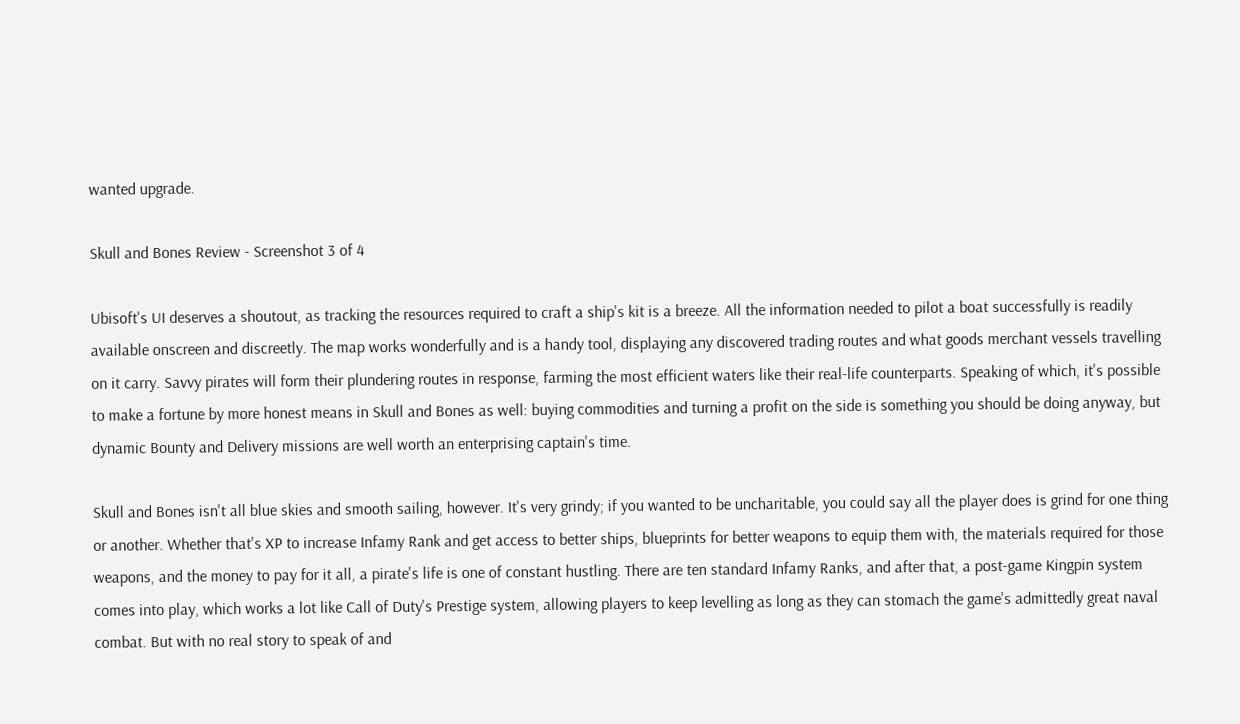wanted upgrade.

Skull and Bones Review - Screenshot 3 of 4

Ubisoft's UI deserves a shoutout, as tracking the resources required to craft a ship's kit is a breeze. All the information needed to pilot a boat successfully is readily available onscreen and discreetly. The map works wonderfully and is a handy tool, displaying any discovered trading routes and what goods merchant vessels travelling on it carry. Savvy pirates will form their plundering routes in response, farming the most efficient waters like their real-life counterparts. Speaking of which, it's possible to make a fortune by more honest means in Skull and Bones as well: buying commodities and turning a profit on the side is something you should be doing anyway, but dynamic Bounty and Delivery missions are well worth an enterprising captain's time.

Skull and Bones isn't all blue skies and smooth sailing, however. It's very grindy; if you wanted to be uncharitable, you could say all the player does is grind for one thing or another. Whether that's XP to increase Infamy Rank and get access to better ships, blueprints for better weapons to equip them with, the materials required for those weapons, and the money to pay for it all, a pirate's life is one of constant hustling. There are ten standard Infamy Ranks, and after that, a post-game Kingpin system comes into play, which works a lot like Call of Duty's Prestige system, allowing players to keep levelling as long as they can stomach the game's admittedly great naval combat. But with no real story to speak of and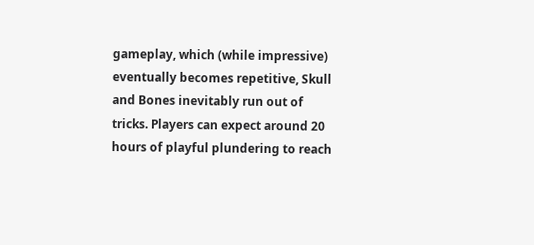gameplay, which (while impressive) eventually becomes repetitive, Skull and Bones inevitably run out of tricks. Players can expect around 20 hours of playful plundering to reach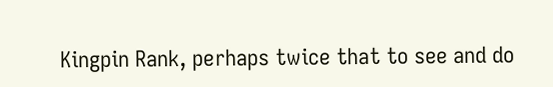Kingpin Rank, perhaps twice that to see and do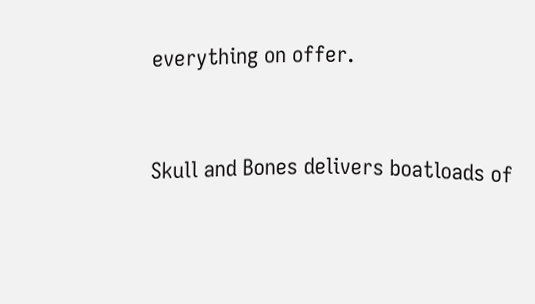everything on offer.


Skull and Bones delivers boatloads of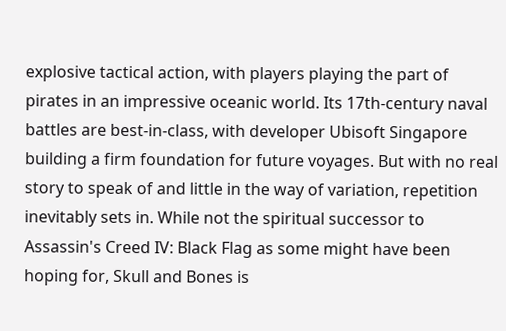explosive tactical action, with players playing the part of pirates in an impressive oceanic world. Its 17th-century naval battles are best-in-class, with developer Ubisoft Singapore building a firm foundation for future voyages. But with no real story to speak of and little in the way of variation, repetition inevitably sets in. While not the spiritual successor to Assassin's Creed IV: Black Flag as some might have been hoping for, Skull and Bones is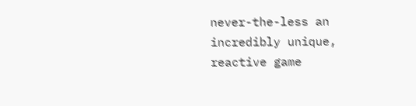never-the-less an incredibly unique, reactive game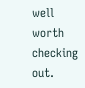well worth checking out.